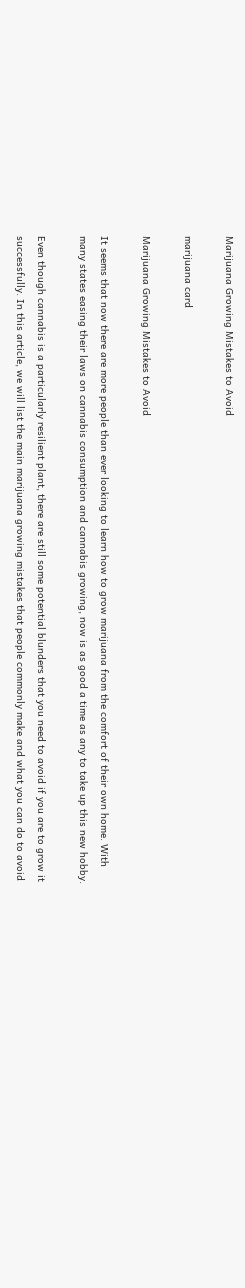Marijuana Growing Mistakes to Avoid

marijuana card

Marijuana Growing Mistakes to Avoid

It seems that now there are more people than ever looking to learn how to grow marijuana from the comfort of their own home. With many states easing their laws on cannabis consumption and cannabis growing, now is as good a time as any to take up this new hobby.

Even though cannabis is a particularly resilient plant, there are still some potential blunders that you need to avoid if you are to grow it successfully. In this article, we will list the main marijuana growing mistakes that people commonly make and what you can do to avoid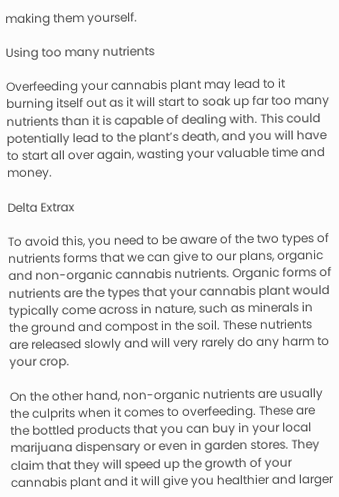making them yourself.

Using too many nutrients

Overfeeding your cannabis plant may lead to it burning itself out as it will start to soak up far too many nutrients than it is capable of dealing with. This could potentially lead to the plant’s death, and you will have to start all over again, wasting your valuable time and money.

Delta Extrax

To avoid this, you need to be aware of the two types of nutrients forms that we can give to our plans, organic and non-organic cannabis nutrients. Organic forms of nutrients are the types that your cannabis plant would typically come across in nature, such as minerals in the ground and compost in the soil. These nutrients are released slowly and will very rarely do any harm to your crop.

On the other hand, non-organic nutrients are usually the culprits when it comes to overfeeding. These are the bottled products that you can buy in your local marijuana dispensary or even in garden stores. They claim that they will speed up the growth of your cannabis plant and it will give you healthier and larger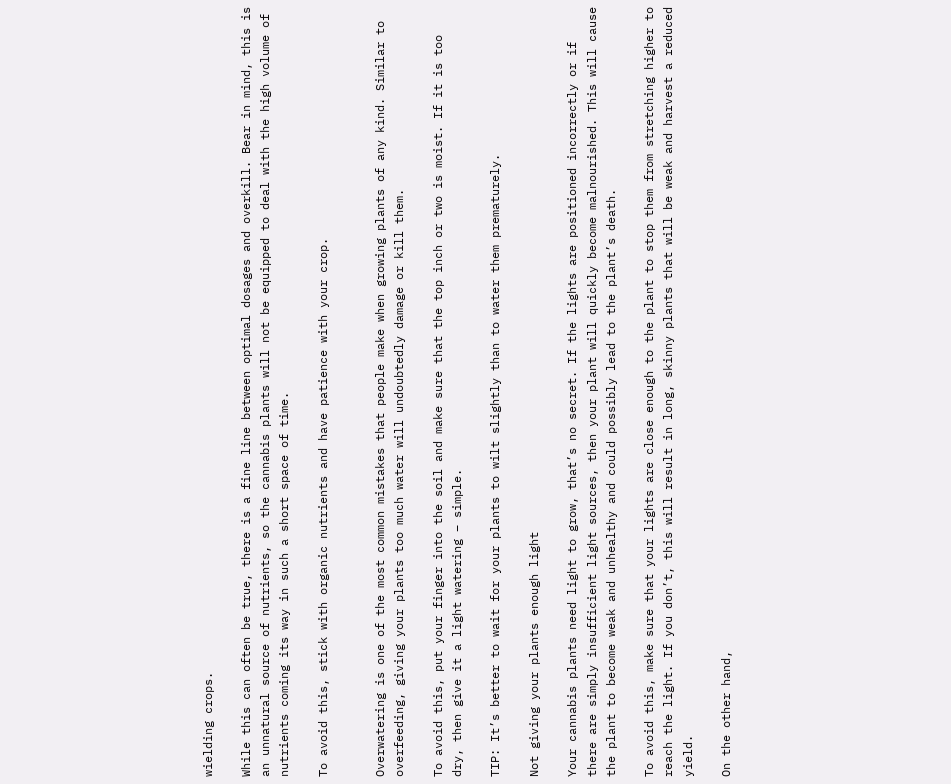wielding crops.

While this can often be true, there is a fine line between optimal dosages and overkill. Bear in mind, this is an unnatural source of nutrients, so the cannabis plants will not be equipped to deal with the high volume of nutrients coming its way in such a short space of time.

To avoid this, stick with organic nutrients and have patience with your crop.


Overwatering is one of the most common mistakes that people make when growing plants of any kind. Similar to overfeeding, giving your plants too much water will undoubtedly damage or kill them.

To avoid this, put your finger into the soil and make sure that the top inch or two is moist. If it is too dry, then give it a light watering – simple.

TIP: It’s better to wait for your plants to wilt slightly than to water them prematurely.

Not giving your plants enough light

Your cannabis plants need light to grow, that’s no secret. If the lights are positioned incorrectly or if there are simply insufficient light sources, then your plant will quickly become malnourished. This will cause the plant to become weak and unhealthy and could possibly lead to the plant’s death.

To avoid this, make sure that your lights are close enough to the plant to stop them from stretching higher to reach the light. If you don’t, this will result in long, skinny plants that will be weak and harvest a reduced yield.

On the other hand,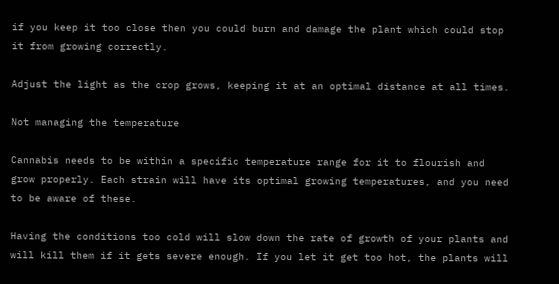if you keep it too close then you could burn and damage the plant which could stop it from growing correctly.

Adjust the light as the crop grows, keeping it at an optimal distance at all times.

Not managing the temperature

Cannabis needs to be within a specific temperature range for it to flourish and grow properly. Each strain will have its optimal growing temperatures, and you need to be aware of these.

Having the conditions too cold will slow down the rate of growth of your plants and will kill them if it gets severe enough. If you let it get too hot, the plants will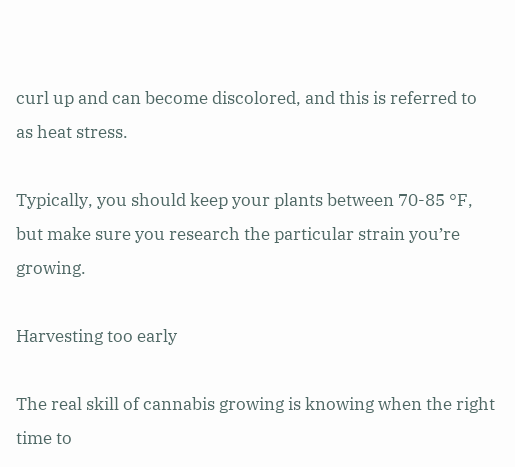curl up and can become discolored, and this is referred to as heat stress.

Typically, you should keep your plants between 70-85 °F, but make sure you research the particular strain you’re growing.

Harvesting too early

The real skill of cannabis growing is knowing when the right time to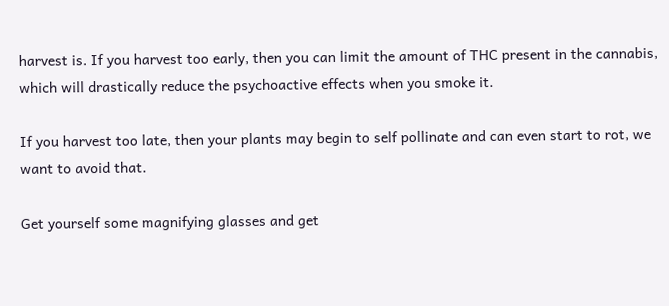harvest is. If you harvest too early, then you can limit the amount of THC present in the cannabis, which will drastically reduce the psychoactive effects when you smoke it.

If you harvest too late, then your plants may begin to self pollinate and can even start to rot, we want to avoid that.

Get yourself some magnifying glasses and get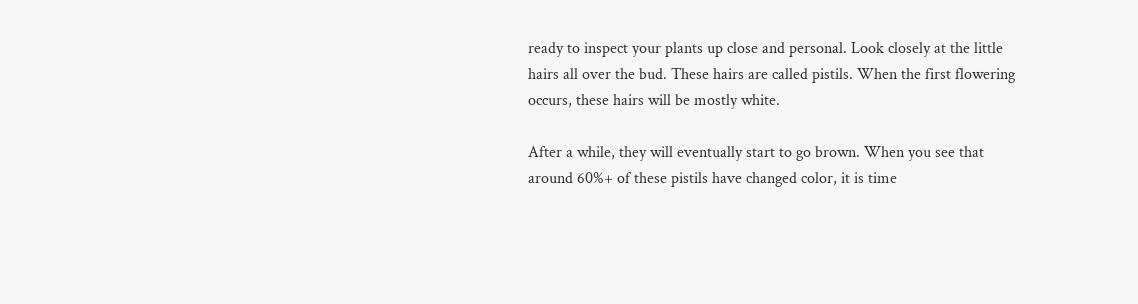ready to inspect your plants up close and personal. Look closely at the little hairs all over the bud. These hairs are called pistils. When the first flowering occurs, these hairs will be mostly white.

After a while, they will eventually start to go brown. When you see that around 60%+ of these pistils have changed color, it is time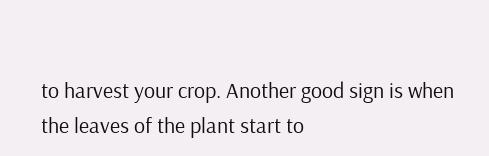to harvest your crop. Another good sign is when the leaves of the plant start to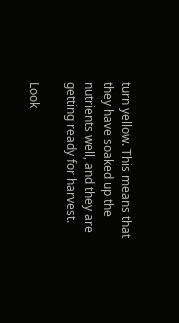turn yellow. This means that they have soaked up the nutrients well, and they are getting ready for harvest.

Look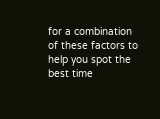for a combination of these factors to help you spot the best time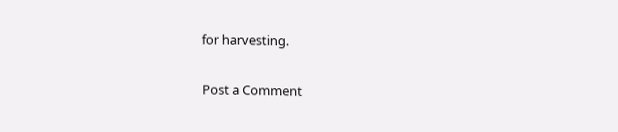for harvesting.

Post a Comment